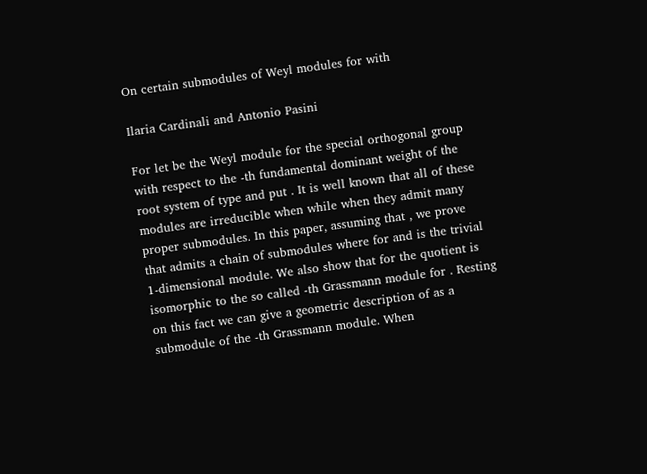On certain submodules of Weyl modules for with

Ilaria Cardinali and Antonio Pasini

For let be the Weyl module for the special orthogonal group with respect to the -th fundamental dominant weight of the root system of type and put . It is well known that all of these modules are irreducible when while when they admit many proper submodules. In this paper, assuming that , we prove that admits a chain of submodules where for and is the trivial 1-dimensional module. We also show that for the quotient is isomorphic to the so called -th Grassmann module for . Resting on this fact we can give a geometric description of as a submodule of the -th Grassmann module. When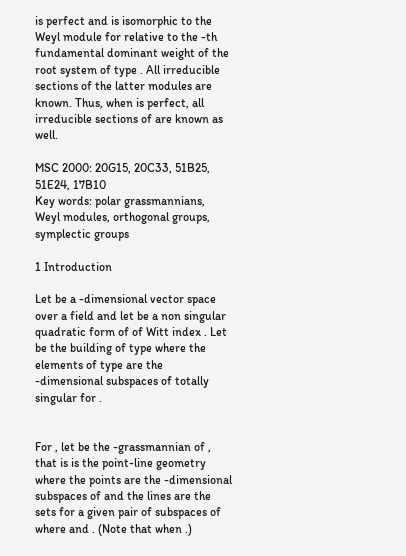is perfect and is isomorphic to the Weyl module for relative to the -th fundamental dominant weight of the root system of type . All irreducible sections of the latter modules are known. Thus, when is perfect, all irreducible sections of are known as well.

MSC 2000: 20G15, 20C33, 51B25, 51E24, 17B10
Key words: polar grassmannians, Weyl modules, orthogonal groups, symplectic groups

1 Introduction

Let be a -dimensional vector space over a field and let be a non singular quadratic form of of Witt index . Let be the building of type where the elements of type are the -dimensional subspaces of totally singular for .


For , let be the -grassmannian of , that is is the point-line geometry where the points are the -dimensional subspaces of and the lines are the sets for a given pair of subspaces of where and . (Note that when .)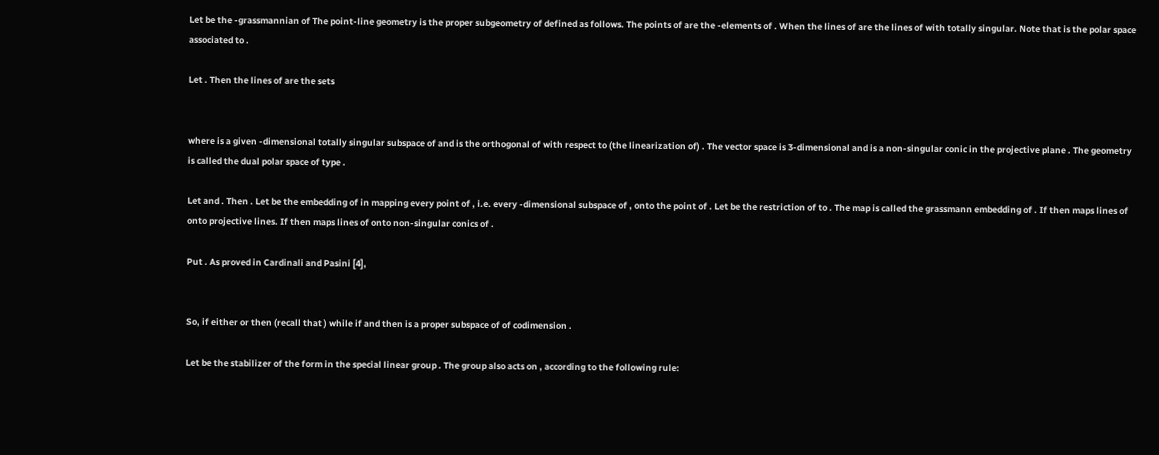Let be the -grassmannian of The point-line geometry is the proper subgeometry of defined as follows. The points of are the -elements of . When the lines of are the lines of with totally singular. Note that is the polar space associated to .

Let . Then the lines of are the sets


where is a given -dimensional totally singular subspace of and is the orthogonal of with respect to (the linearization of) . The vector space is 3-dimensional and is a non-singular conic in the projective plane . The geometry is called the dual polar space of type .

Let and . Then . Let be the embedding of in mapping every point of , i.e. every -dimensional subspace of , onto the point of . Let be the restriction of to . The map is called the grassmann embedding of . If then maps lines of onto projective lines. If then maps lines of onto non-singular conics of .

Put . As proved in Cardinali and Pasini [4],


So, if either or then (recall that ) while if and then is a proper subspace of of codimension .

Let be the stabilizer of the form in the special linear group . The group also acts on , according to the following rule: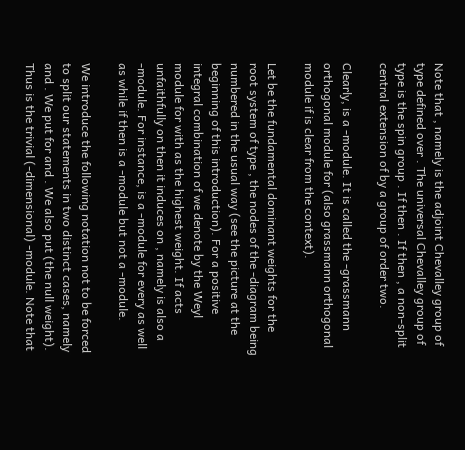Note that , namely is the adjoint Chevalley group of type defined over . The universal Chevalley group of type is the spin group . If then . If then , a non-split central extension of by a group of order two.

Clearly, is a -module. It is called the -grassmann orthogonal module for (also grassmann orthogonal module if is clear from the context).

Let be the fundamental dominant weights for the root system of type , the nodes of the -diagram being numbered in the usual way (see the picture at the beginning of this introduction). For a positive integral combination of we denote by the Weyl module for with as the highest weight. If acts unfaithfully on then it induces on , namely is also a -module. For instance, is a -module for every as well as while if then is a -module but not a -module.

We introduce the following notation not to be forced to split our statements in two distinct cases, namely and . We put for and . We also put (the null weight). Thus is the trivial (-dimensional) -module. Note that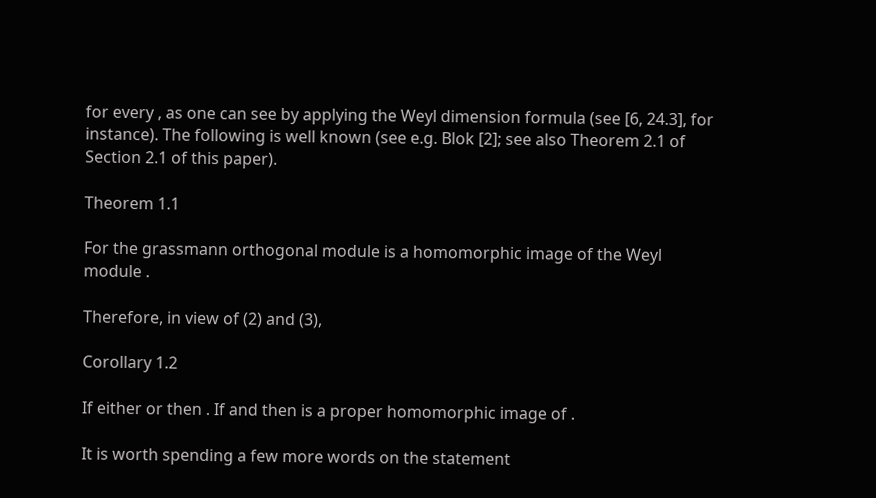for every , as one can see by applying the Weyl dimension formula (see [6, 24.3], for instance). The following is well known (see e.g. Blok [2]; see also Theorem 2.1 of Section 2.1 of this paper).

Theorem 1.1

For the grassmann orthogonal module is a homomorphic image of the Weyl module .

Therefore, in view of (2) and (3),

Corollary 1.2

If either or then . If and then is a proper homomorphic image of .

It is worth spending a few more words on the statement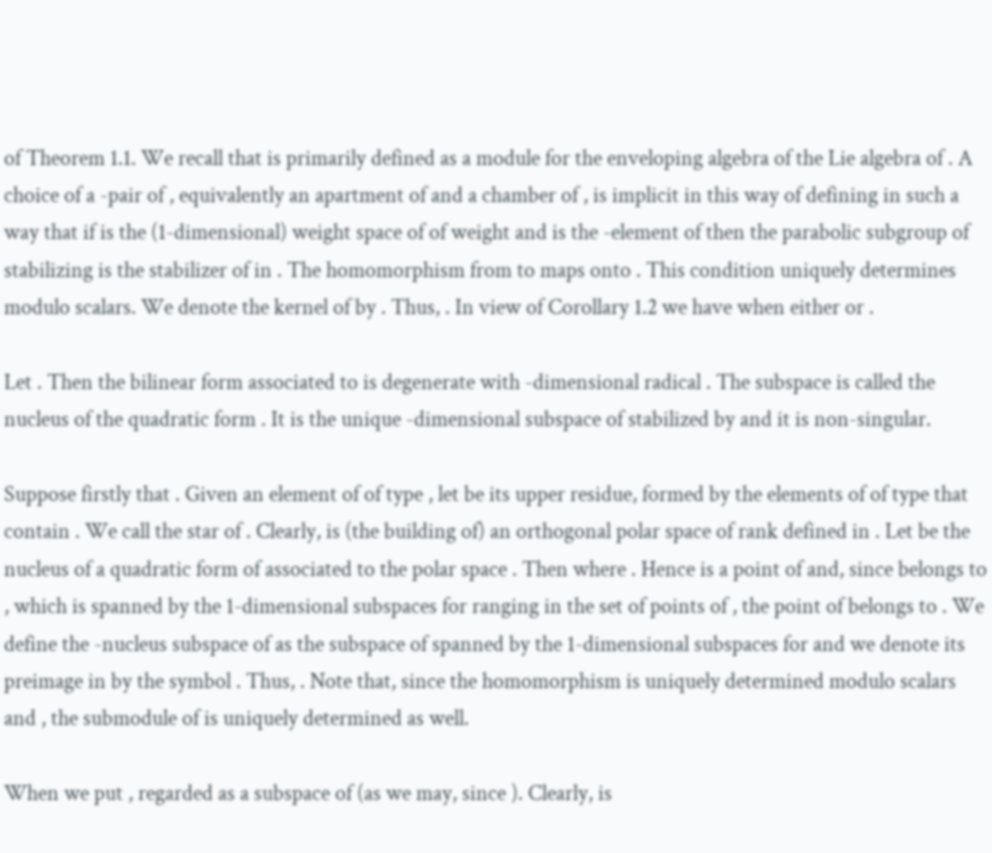of Theorem 1.1. We recall that is primarily defined as a module for the enveloping algebra of the Lie algebra of . A choice of a -pair of , equivalently an apartment of and a chamber of , is implicit in this way of defining in such a way that if is the (1-dimensional) weight space of of weight and is the -element of then the parabolic subgroup of stabilizing is the stabilizer of in . The homomorphism from to maps onto . This condition uniquely determines modulo scalars. We denote the kernel of by . Thus, . In view of Corollary 1.2 we have when either or .

Let . Then the bilinear form associated to is degenerate with -dimensional radical . The subspace is called the nucleus of the quadratic form . It is the unique -dimensional subspace of stabilized by and it is non-singular.

Suppose firstly that . Given an element of of type , let be its upper residue, formed by the elements of of type that contain . We call the star of . Clearly, is (the building of) an orthogonal polar space of rank defined in . Let be the nucleus of a quadratic form of associated to the polar space . Then where . Hence is a point of and, since belongs to , which is spanned by the 1-dimensional subspaces for ranging in the set of points of , the point of belongs to . We define the -nucleus subspace of as the subspace of spanned by the 1-dimensional subspaces for and we denote its preimage in by the symbol . Thus, . Note that, since the homomorphism is uniquely determined modulo scalars and , the submodule of is uniquely determined as well.

When we put , regarded as a subspace of (as we may, since ). Clearly, is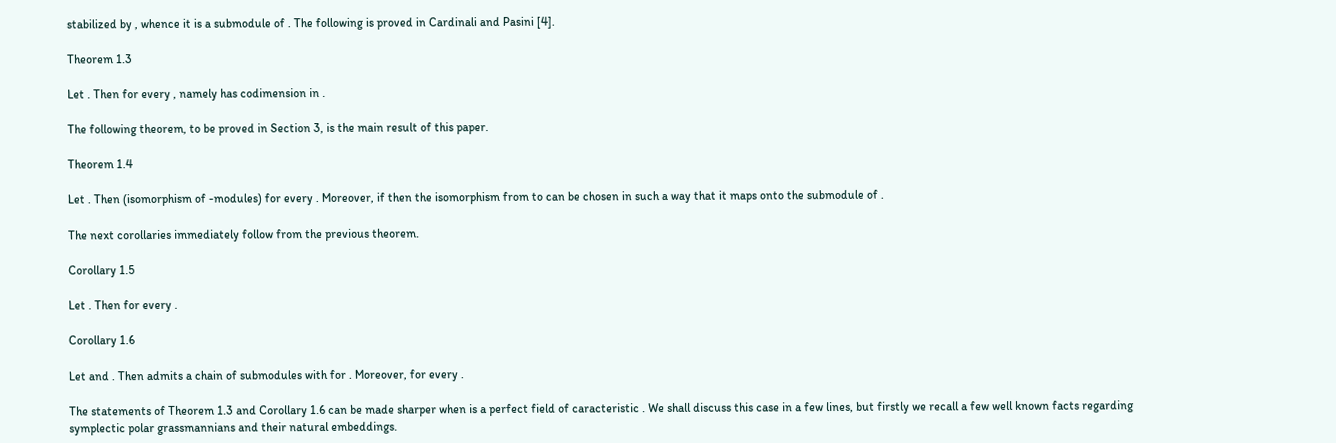stabilized by , whence it is a submodule of . The following is proved in Cardinali and Pasini [4].

Theorem 1.3

Let . Then for every , namely has codimension in .

The following theorem, to be proved in Section 3, is the main result of this paper.

Theorem 1.4

Let . Then (isomorphism of -modules) for every . Moreover, if then the isomorphism from to can be chosen in such a way that it maps onto the submodule of .

The next corollaries immediately follow from the previous theorem.

Corollary 1.5

Let . Then for every .

Corollary 1.6

Let and . Then admits a chain of submodules with for . Moreover, for every .

The statements of Theorem 1.3 and Corollary 1.6 can be made sharper when is a perfect field of caracteristic . We shall discuss this case in a few lines, but firstly we recall a few well known facts regarding symplectic polar grassmannians and their natural embeddings.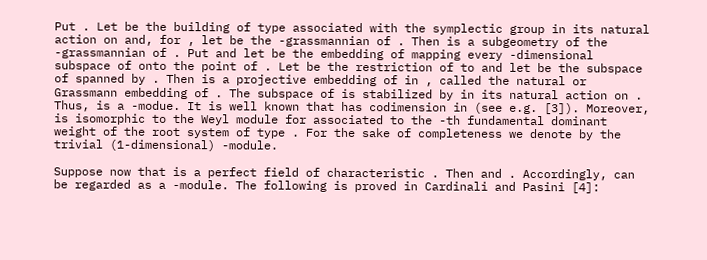Put . Let be the building of type associated with the symplectic group in its natural action on and, for , let be the -grassmannian of . Then is a subgeometry of the -grassmannian of . Put and let be the embedding of mapping every -dimensional subspace of onto the point of . Let be the restriction of to and let be the subspace of spanned by . Then is a projective embedding of in , called the natural or Grassmann embedding of . The subspace of is stabilized by in its natural action on . Thus, is a -modue. It is well known that has codimension in (see e.g. [3]). Moreover, is isomorphic to the Weyl module for associated to the -th fundamental dominant weight of the root system of type . For the sake of completeness we denote by the trivial (1-dimensional) -module.

Suppose now that is a perfect field of characteristic . Then and . Accordingly, can be regarded as a -module. The following is proved in Cardinali and Pasini [4]: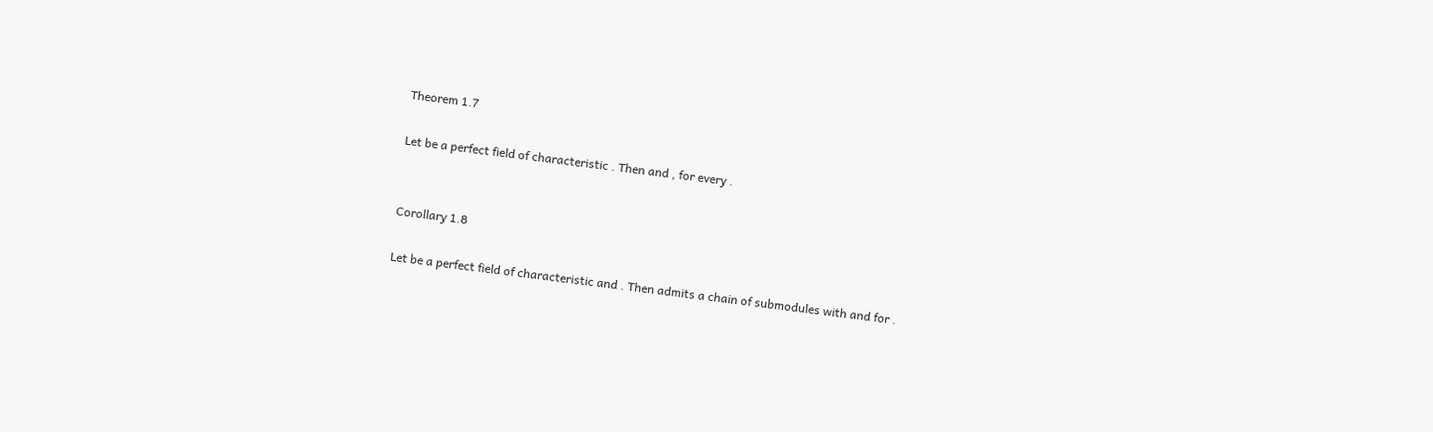Theorem 1.7

Let be a perfect field of characteristic . Then and , for every .


Corollary 1.8

Let be a perfect field of characteristic and . Then admits a chain of submodules with and for .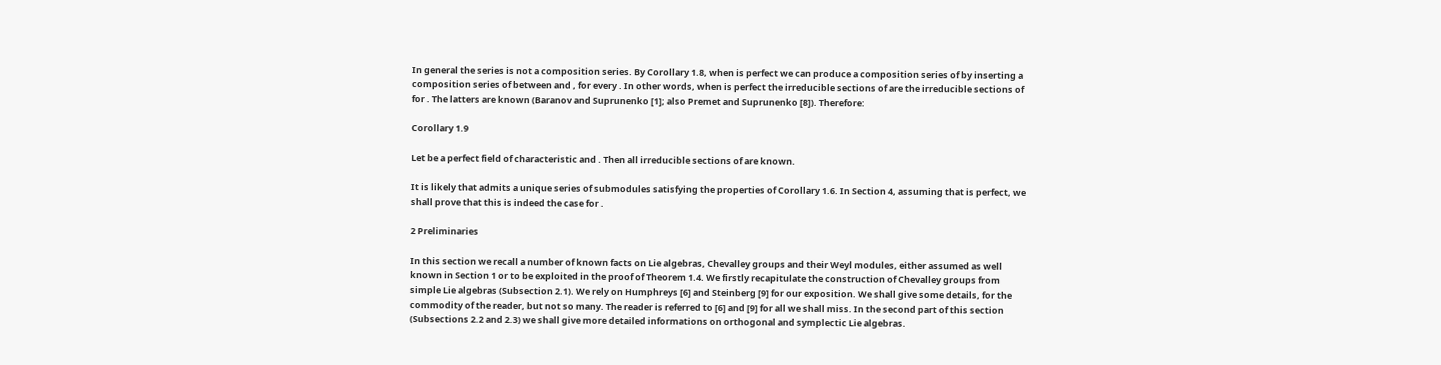In general the series is not a composition series. By Corollary 1.8, when is perfect we can produce a composition series of by inserting a composition series of between and , for every . In other words, when is perfect the irreducible sections of are the irreducible sections of for . The latters are known (Baranov and Suprunenko [1]; also Premet and Suprunenko [8]). Therefore:

Corollary 1.9

Let be a perfect field of characteristic and . Then all irreducible sections of are known.

It is likely that admits a unique series of submodules satisfying the properties of Corollary 1.6. In Section 4, assuming that is perfect, we shall prove that this is indeed the case for .

2 Preliminaries

In this section we recall a number of known facts on Lie algebras, Chevalley groups and their Weyl modules, either assumed as well known in Section 1 or to be exploited in the proof of Theorem 1.4. We firstly recapitulate the construction of Chevalley groups from simple Lie algebras (Subsection 2.1). We rely on Humphreys [6] and Steinberg [9] for our exposition. We shall give some details, for the commodity of the reader, but not so many. The reader is referred to [6] and [9] for all we shall miss. In the second part of this section (Subsections 2.2 and 2.3) we shall give more detailed informations on orthogonal and symplectic Lie algebras.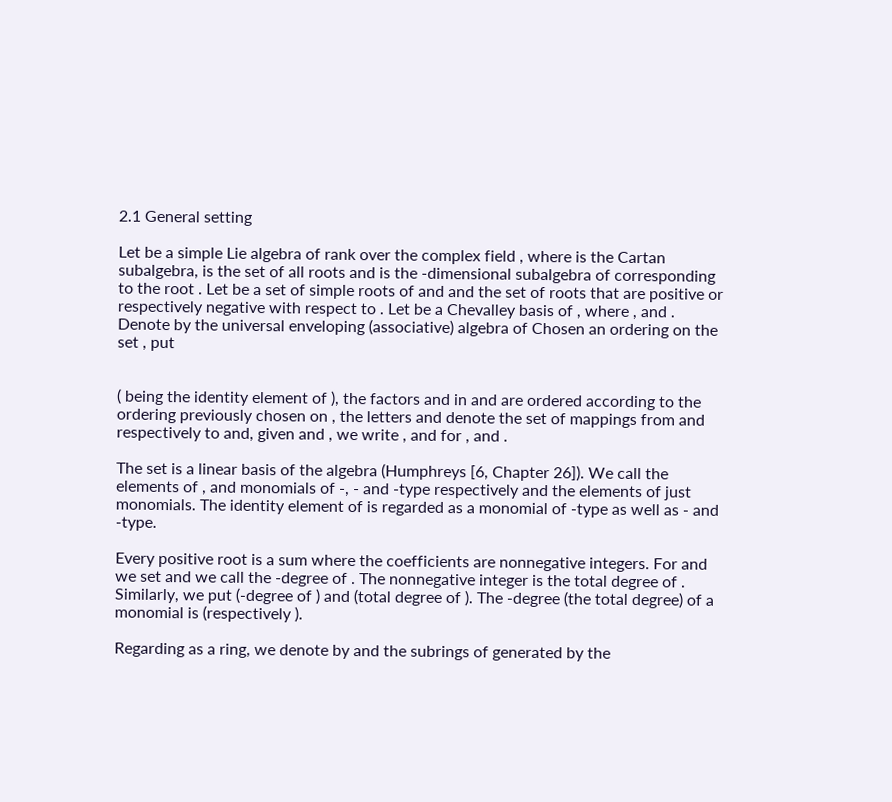2.1 General setting

Let be a simple Lie algebra of rank over the complex field , where is the Cartan subalgebra, is the set of all roots and is the -dimensional subalgebra of corresponding to the root . Let be a set of simple roots of and and the set of roots that are positive or respectively negative with respect to . Let be a Chevalley basis of , where , and . Denote by the universal enveloping (associative) algebra of Chosen an ordering on the set , put


( being the identity element of ), the factors and in and are ordered according to the ordering previously chosen on , the letters and denote the set of mappings from and respectively to and, given and , we write , and for , and .

The set is a linear basis of the algebra (Humphreys [6, Chapter 26]). We call the elements of , and monomials of -, - and -type respectively and the elements of just monomials. The identity element of is regarded as a monomial of -type as well as - and -type.

Every positive root is a sum where the coefficients are nonnegative integers. For and we set and we call the -degree of . The nonnegative integer is the total degree of . Similarly, we put (-degree of ) and (total degree of ). The -degree (the total degree) of a monomial is (respectively ).

Regarding as a ring, we denote by and the subrings of generated by the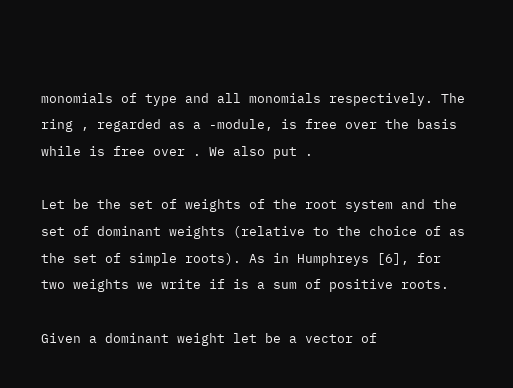monomials of type and all monomials respectively. The ring , regarded as a -module, is free over the basis while is free over . We also put .

Let be the set of weights of the root system and the set of dominant weights (relative to the choice of as the set of simple roots). As in Humphreys [6], for two weights we write if is a sum of positive roots.

Given a dominant weight let be a vector of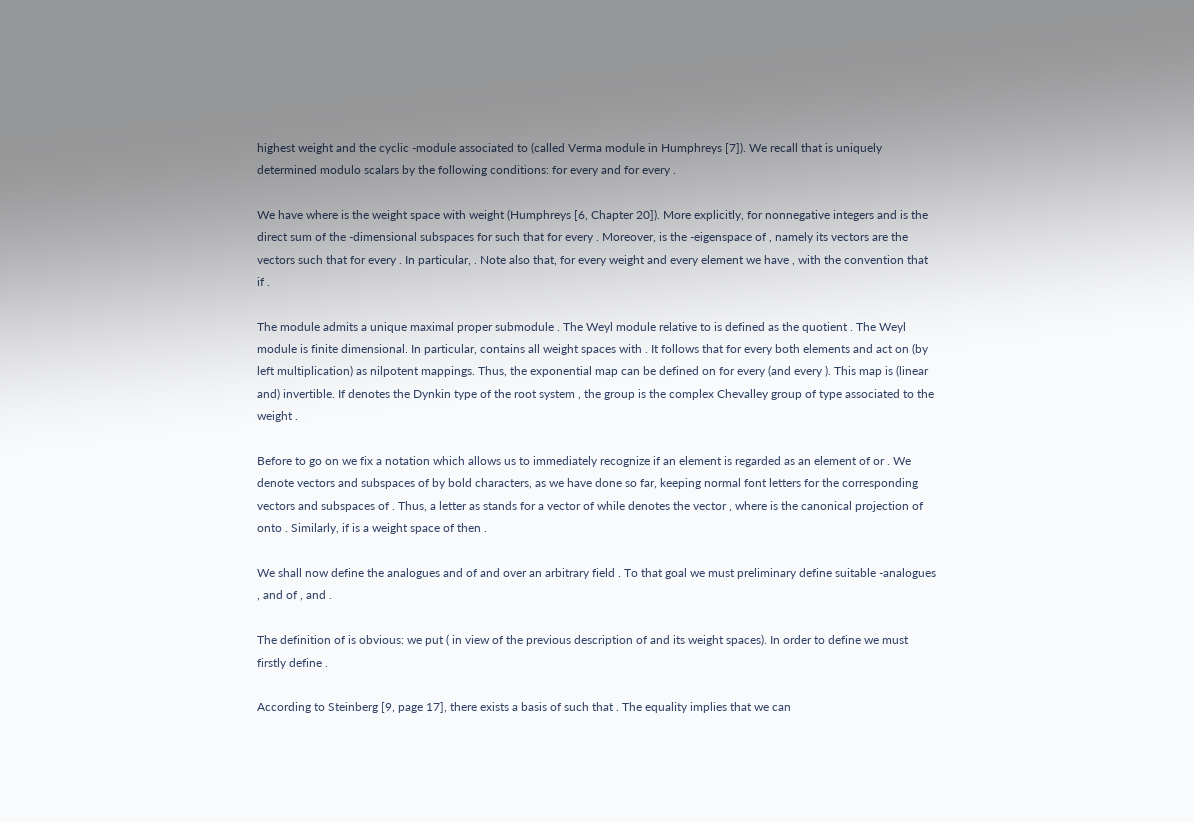highest weight and the cyclic -module associated to (called Verma module in Humphreys [7]). We recall that is uniquely determined modulo scalars by the following conditions: for every and for every .

We have where is the weight space with weight (Humphreys [6, Chapter 20]). More explicitly, for nonnegative integers and is the direct sum of the -dimensional subspaces for such that for every . Moreover, is the -eigenspace of , namely its vectors are the vectors such that for every . In particular, . Note also that, for every weight and every element we have , with the convention that if .

The module admits a unique maximal proper submodule . The Weyl module relative to is defined as the quotient . The Weyl module is finite dimensional. In particular, contains all weight spaces with . It follows that for every both elements and act on (by left multiplication) as nilpotent mappings. Thus, the exponential map can be defined on for every (and every ). This map is (linear and) invertible. If denotes the Dynkin type of the root system , the group is the complex Chevalley group of type associated to the weight .

Before to go on we fix a notation which allows us to immediately recognize if an element is regarded as an element of or . We denote vectors and subspaces of by bold characters, as we have done so far, keeping normal font letters for the corresponding vectors and subspaces of . Thus, a letter as stands for a vector of while denotes the vector , where is the canonical projection of onto . Similarly, if is a weight space of then .

We shall now define the analogues and of and over an arbitrary field . To that goal we must preliminary define suitable -analogues , and of , and .

The definition of is obvious: we put ( in view of the previous description of and its weight spaces). In order to define we must firstly define .

According to Steinberg [9, page 17], there exists a basis of such that . The equality implies that we can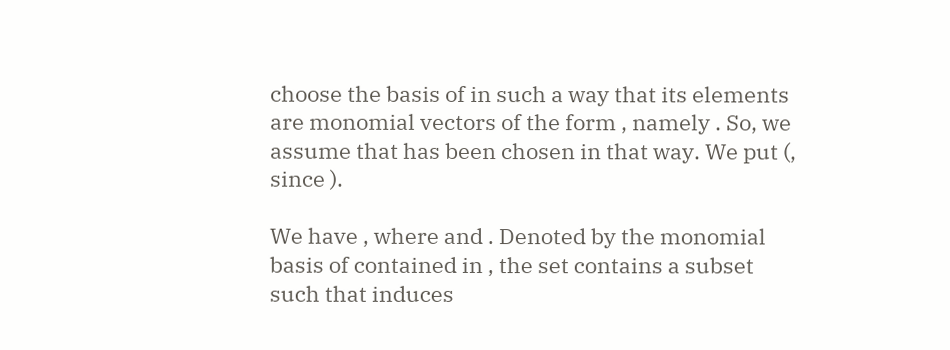choose the basis of in such a way that its elements are monomial vectors of the form , namely . So, we assume that has been chosen in that way. We put (, since ).

We have , where and . Denoted by the monomial basis of contained in , the set contains a subset such that induces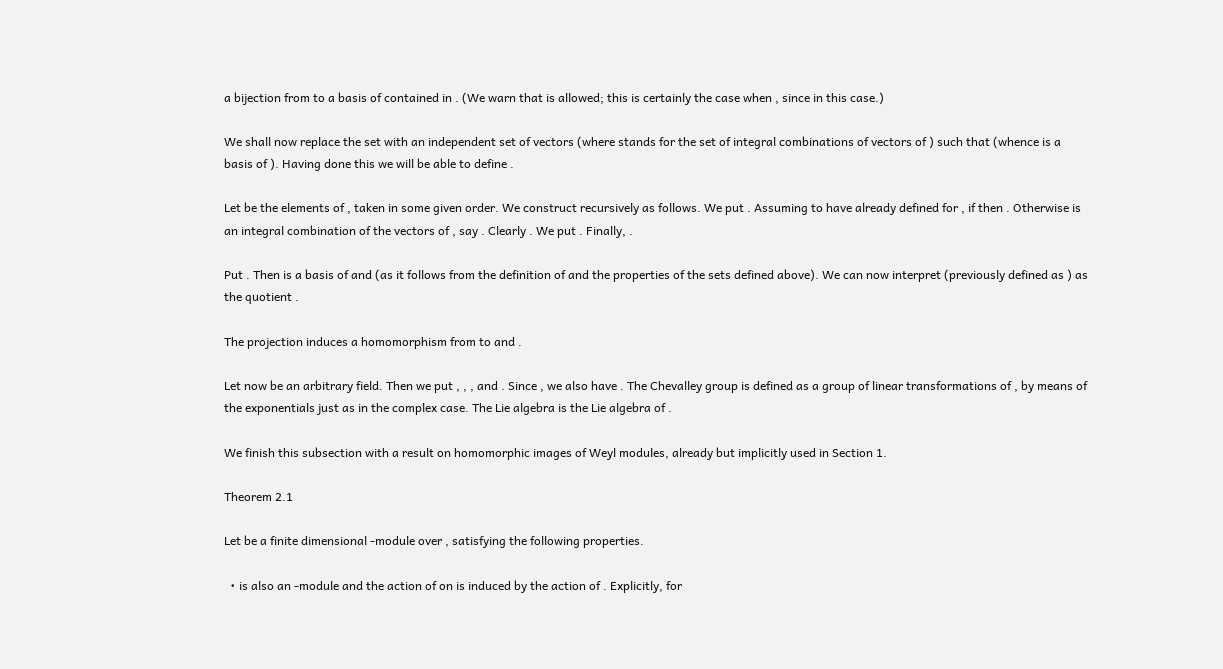a bijection from to a basis of contained in . (We warn that is allowed; this is certainly the case when , since in this case.)

We shall now replace the set with an independent set of vectors (where stands for the set of integral combinations of vectors of ) such that (whence is a basis of ). Having done this we will be able to define .

Let be the elements of , taken in some given order. We construct recursively as follows. We put . Assuming to have already defined for , if then . Otherwise is an integral combination of the vectors of , say . Clearly . We put . Finally, .

Put . Then is a basis of and (as it follows from the definition of and the properties of the sets defined above). We can now interpret (previously defined as ) as the quotient .

The projection induces a homomorphism from to and .

Let now be an arbitrary field. Then we put , , , and . Since , we also have . The Chevalley group is defined as a group of linear transformations of , by means of the exponentials just as in the complex case. The Lie algebra is the Lie algebra of .

We finish this subsection with a result on homomorphic images of Weyl modules, already but implicitly used in Section 1.

Theorem 2.1

Let be a finite dimensional -module over , satisfying the following properties.

  • is also an -module and the action of on is induced by the action of . Explicitly, for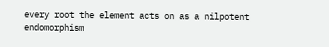every root the element acts on as a nilpotent endomorphism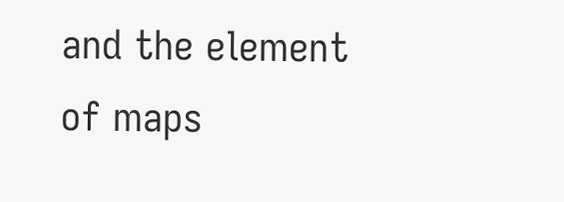and the element of maps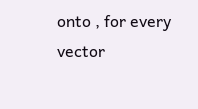onto , for every vector